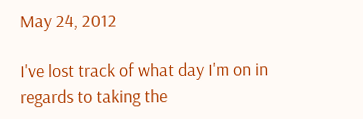May 24, 2012

I've lost track of what day I'm on in regards to taking the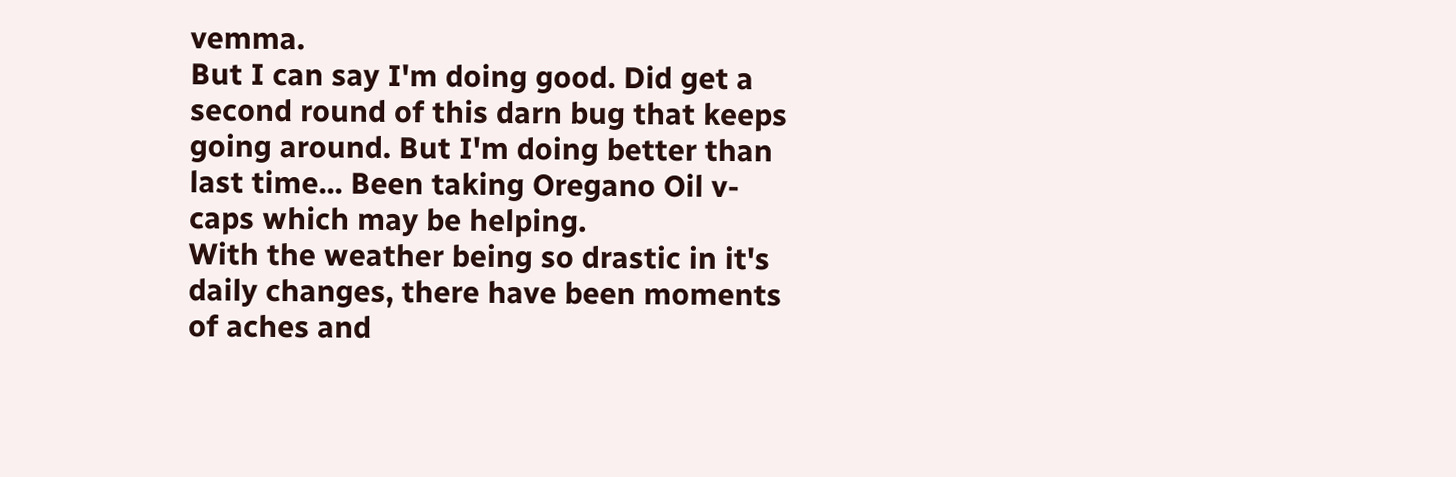vemma.
But I can say I'm doing good. Did get a second round of this darn bug that keeps going around. But I'm doing better than last time... Been taking Oregano Oil v-caps which may be helping.
With the weather being so drastic in it's daily changes, there have been moments of aches and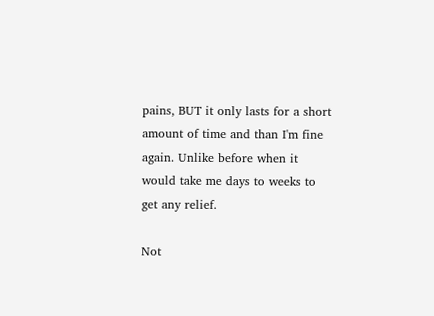pains, BUT it only lasts for a short amount of time and than I'm fine again. Unlike before when it would take me days to weeks to get any relief.

Not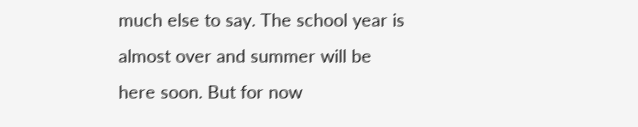much else to say. The school year is almost over and summer will be here soon. But for now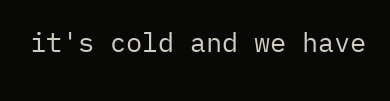it's cold and we have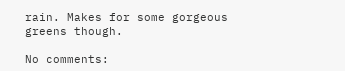rain. Makes for some gorgeous greens though.

No comments: